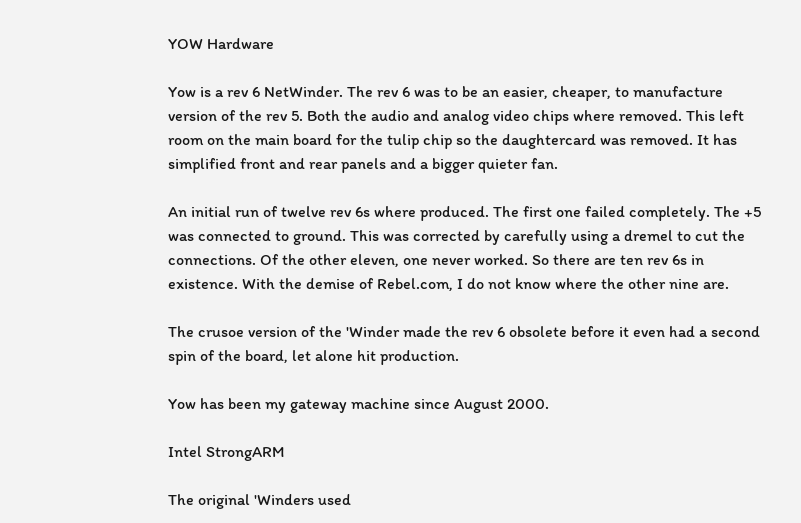YOW Hardware

Yow is a rev 6 NetWinder. The rev 6 was to be an easier, cheaper, to manufacture version of the rev 5. Both the audio and analog video chips where removed. This left room on the main board for the tulip chip so the daughtercard was removed. It has simplified front and rear panels and a bigger quieter fan.

An initial run of twelve rev 6s where produced. The first one failed completely. The +5 was connected to ground. This was corrected by carefully using a dremel to cut the connections. Of the other eleven, one never worked. So there are ten rev 6s in existence. With the demise of Rebel.com, I do not know where the other nine are.

The crusoe version of the 'Winder made the rev 6 obsolete before it even had a second spin of the board, let alone hit production.

Yow has been my gateway machine since August 2000.

Intel StrongARM

The original 'Winders used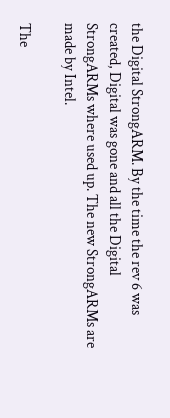the Digital StrongARM. By the time the rev 6 was created, Digital was gone and all the Digital StrongARMs where used up. The new StrongARMs are made by Intel.

The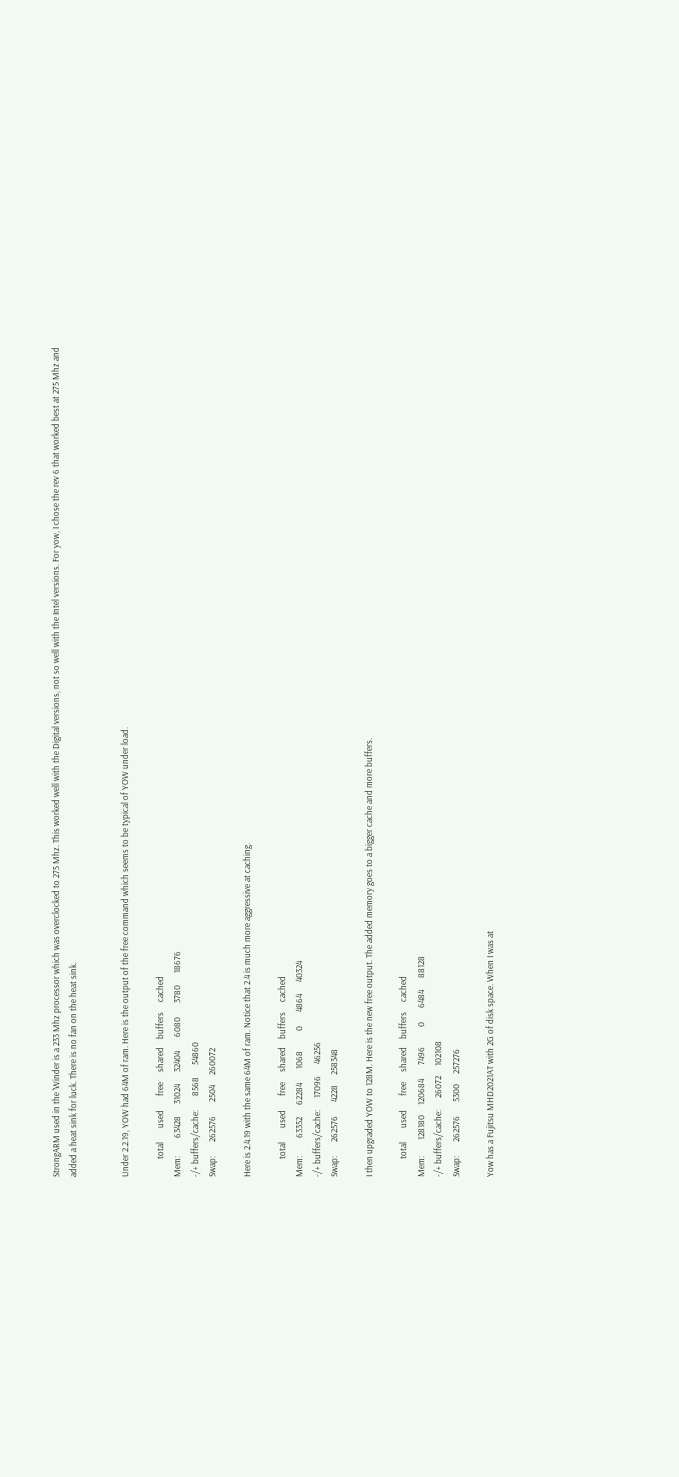StrongARM used in the 'Winder is a 233 Mhz processor which was overclocked to 275 Mhz. This worked well with the Digital versions, not so well with the Intel versions. For yow, I chose the rev 6 that worked best at 275 Mhz and added a heat sink for luck. There is no fan on the heat sink.


Under 2.2.19, YOW had 64M of ram. Here is the output of the free command which seems to be typical of YOW under load.

         total       used       free     shared    buffers     cached
Mem:         63428      31024      32404       6080       3780      18676
-/+ buffers/cache:       8568      54860
Swap:       262576       2504     260072

Here is 2.4.19 with the same 64M of ram. Notice that 2.4 is much more aggressive at caching.

         total       used       free     shared    buffers     cached
Mem:         63352      62284       1068          0       4864      40324
-/+ buffers/cache:      17096      46256
Swap:       262576       4228     258348

I then upgraded YOW to 128M. Here is the new free output. The added memory goes to a bigger cache and more buffers.

         total       used       free     shared    buffers     cached
Mem:        128180     120684       7496          0       6484      88128
-/+ buffers/cache:      26072     102108
Swap:       262576       5300     257276

Yow has a Fujitsu MHD2021AT with 2G of disk space. When I was at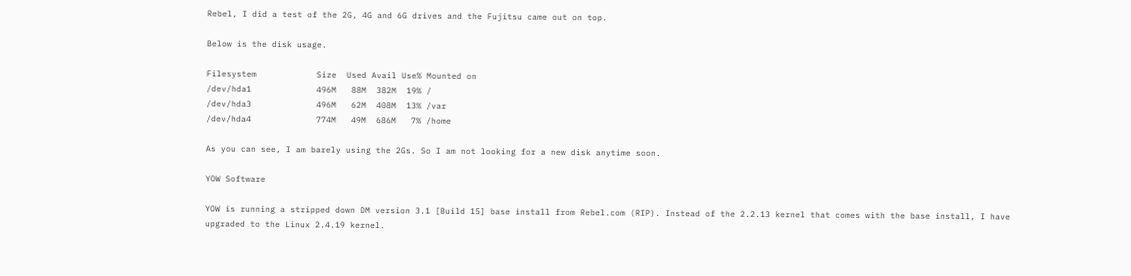Rebel, I did a test of the 2G, 4G and 6G drives and the Fujitsu came out on top.

Below is the disk usage.

Filesystem            Size  Used Avail Use% Mounted on
/dev/hda1             496M   88M  382M  19% /
/dev/hda3             496M   62M  408M  13% /var
/dev/hda4             774M   49M  686M   7% /home

As you can see, I am barely using the 2Gs. So I am not looking for a new disk anytime soon.

YOW Software

YOW is running a stripped down DM version 3.1 [Build 15] base install from Rebel.com (RIP). Instead of the 2.2.13 kernel that comes with the base install, I have upgraded to the Linux 2.4.19 kernel.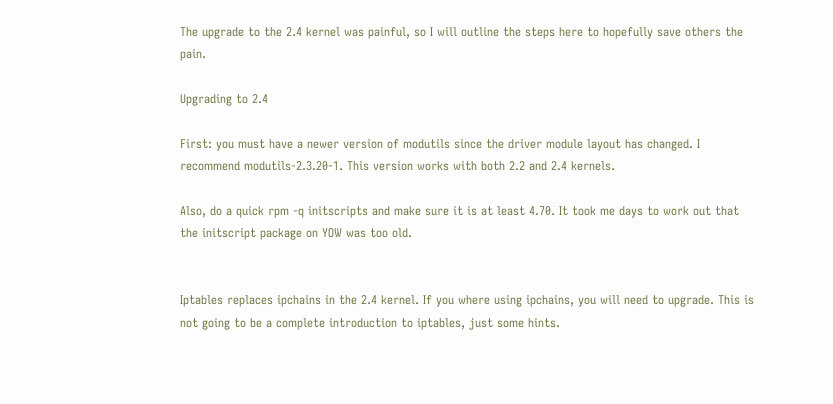The upgrade to the 2.4 kernel was painful, so I will outline the steps here to hopefully save others the pain.

Upgrading to 2.4

First: you must have a newer version of modutils since the driver module layout has changed. I recommend modutils-2.3.20-1. This version works with both 2.2 and 2.4 kernels.

Also, do a quick rpm -q initscripts and make sure it is at least 4.70. It took me days to work out that the initscript package on YOW was too old.


Iptables replaces ipchains in the 2.4 kernel. If you where using ipchains, you will need to upgrade. This is not going to be a complete introduction to iptables, just some hints.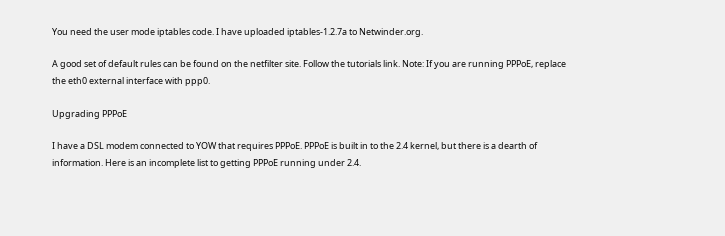You need the user mode iptables code. I have uploaded iptables-1.2.7a to Netwinder.org.

A good set of default rules can be found on the netfilter site. Follow the tutorials link. Note: If you are running PPPoE, replace the eth0 external interface with ppp0.

Upgrading PPPoE

I have a DSL modem connected to YOW that requires PPPoE. PPPoE is built in to the 2.4 kernel, but there is a dearth of information. Here is an incomplete list to getting PPPoE running under 2.4.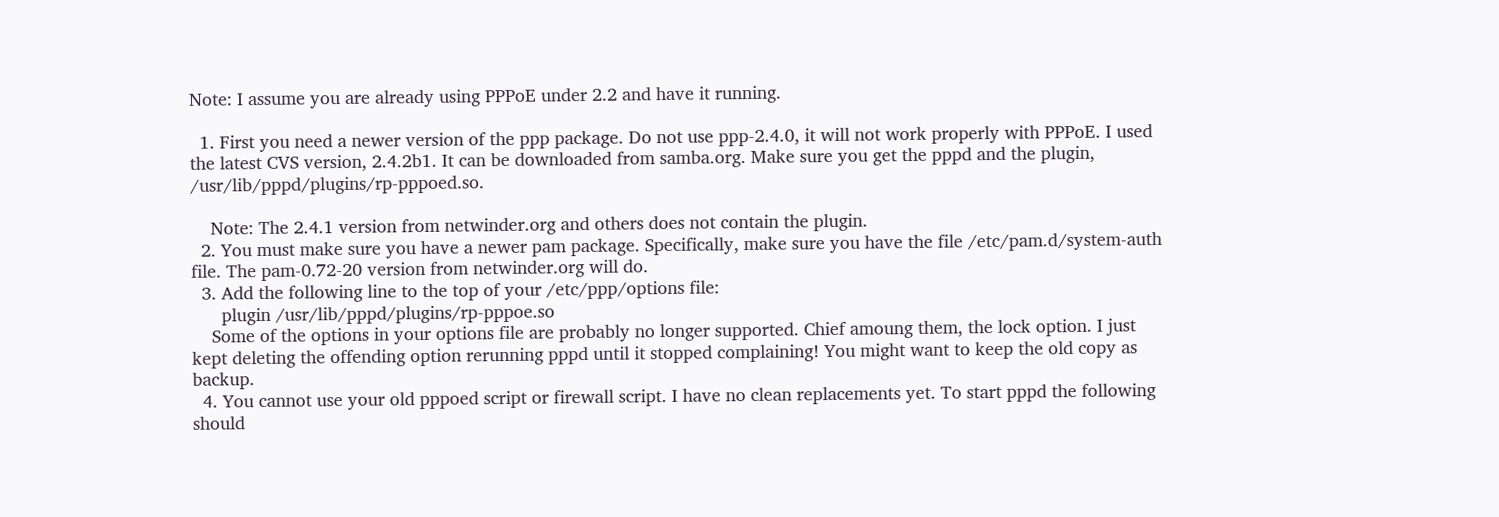Note: I assume you are already using PPPoE under 2.2 and have it running.

  1. First you need a newer version of the ppp package. Do not use ppp-2.4.0, it will not work properly with PPPoE. I used the latest CVS version, 2.4.2b1. It can be downloaded from samba.org. Make sure you get the pppd and the plugin, /usr/lib/pppd/plugins/rp-pppoed.so.

    Note: The 2.4.1 version from netwinder.org and others does not contain the plugin.
  2. You must make sure you have a newer pam package. Specifically, make sure you have the file /etc/pam.d/system-auth file. The pam-0.72-20 version from netwinder.org will do.
  3. Add the following line to the top of your /etc/ppp/options file:
      plugin /usr/lib/pppd/plugins/rp-pppoe.so
    Some of the options in your options file are probably no longer supported. Chief amoung them, the lock option. I just kept deleting the offending option rerunning pppd until it stopped complaining! You might want to keep the old copy as backup.
  4. You cannot use your old pppoed script or firewall script. I have no clean replacements yet. To start pppd the following should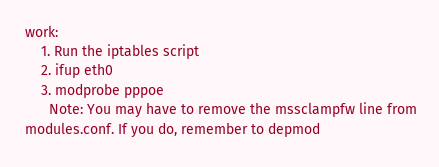work:
    1. Run the iptables script
    2. ifup eth0
    3. modprobe pppoe
      Note: You may have to remove the mssclampfw line from modules.conf. If you do, remember to depmod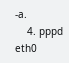-a.
    4. pppd eth0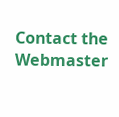Contact the Webmaster